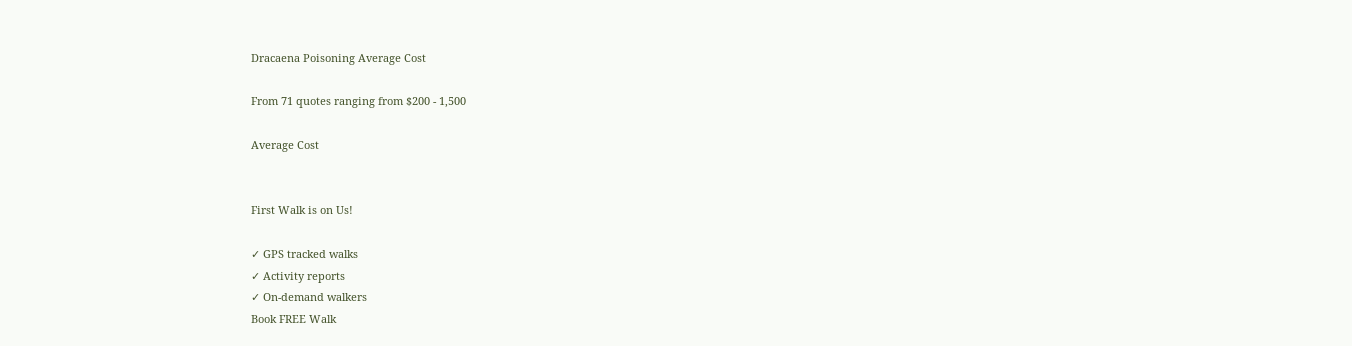Dracaena Poisoning Average Cost

From 71 quotes ranging from $200 - 1,500

Average Cost


First Walk is on Us!

✓ GPS tracked walks
✓ Activity reports
✓ On-demand walkers
Book FREE Walk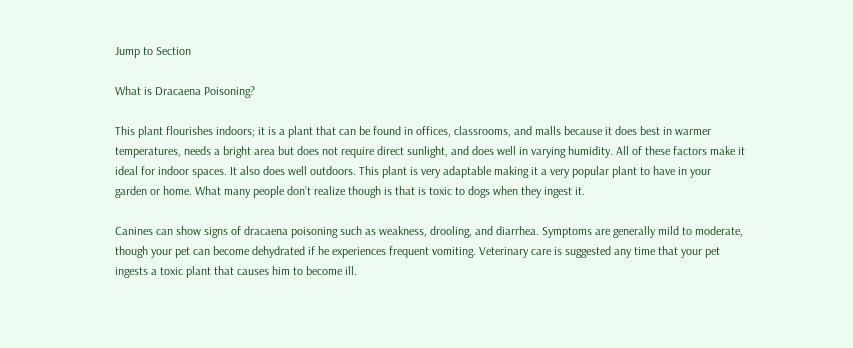Jump to Section

What is Dracaena Poisoning?

This plant flourishes indoors; it is a plant that can be found in offices, classrooms, and malls because it does best in warmer temperatures, needs a bright area but does not require direct sunlight, and does well in varying humidity. All of these factors make it ideal for indoor spaces. It also does well outdoors. This plant is very adaptable making it a very popular plant to have in your garden or home. What many people don’t realize though is that is toxic to dogs when they ingest it.

Canines can show signs of dracaena poisoning such as weakness, drooling, and diarrhea. Symptoms are generally mild to moderate, though your pet can become dehydrated if he experiences frequent vomiting. Veterinary care is suggested any time that your pet ingests a toxic plant that causes him to become ill.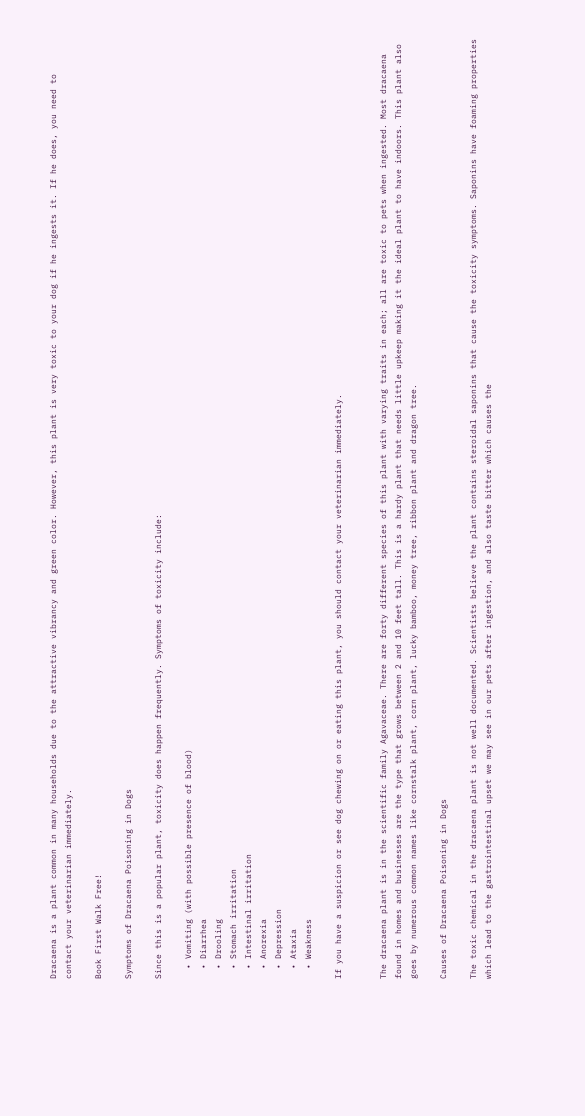Dracaena is a plant common in many households due to the attractive vibrancy and green color. However, this plant is very toxic to your dog if he ingests it. If he does, you need to contact your veterinarian immediately.

Book First Walk Free!

Symptoms of Dracaena Poisoning in Dogs

Since this is a popular plant, toxicity does happen frequently. Symptoms of toxicity include:

  • Vomiting (with possible presence of blood)
  • Diarrhea
  • Drooling
  • Stomach irritation
  • Intestinal irritation
  • Anorexia
  • Depression
  • Ataxia
  • Weakness

If you have a suspicion or see dog chewing on or eating this plant, you should contact your veterinarian immediately.


The dracaena plant is in the scientific family Agavaceae. There are forty different species of this plant with varying traits in each; all are toxic to pets when ingested. Most dracaena found in homes and businesses are the type that grows between 2 and 10 feet tall. This is a hardy plant that needs little upkeep making it the ideal plant to have indoors. This plant also goes by numerous common names like cornstalk plant, corn plant, lucky bamboo, money tree, ribbon plant and dragon tree.

Causes of Dracaena Poisoning in Dogs

The toxic chemical in the dracaena plant is not well documented. Scientists believe the plant contains steroidal saponins that cause the toxicity symptoms. Saponins have foaming properties which lead to the gastrointestinal upset we may see in our pets after ingestion, and also taste bitter which causes the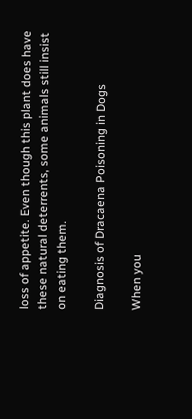loss of appetite. Even though this plant does have these natural deterrents, some animals still insist on eating them.

Diagnosis of Dracaena Poisoning in Dogs

When you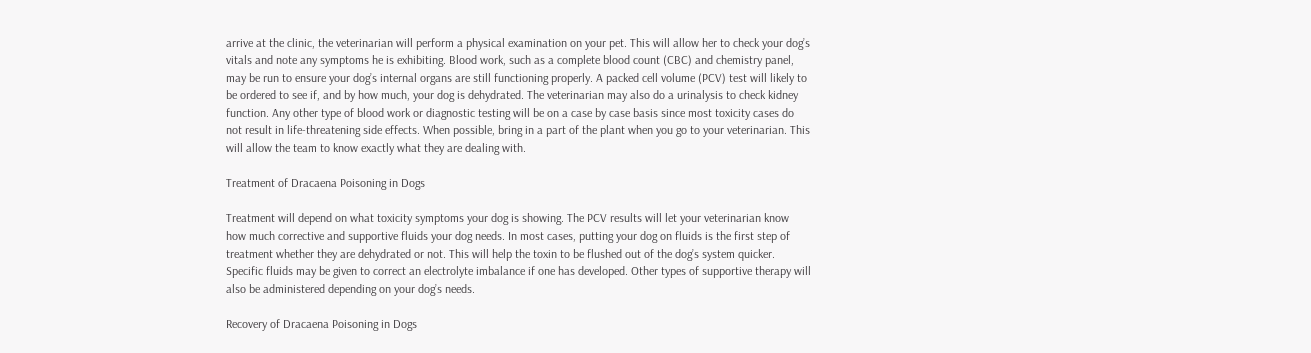arrive at the clinic, the veterinarian will perform a physical examination on your pet. This will allow her to check your dog’s vitals and note any symptoms he is exhibiting. Blood work, such as a complete blood count (CBC) and chemistry panel, may be run to ensure your dog’s internal organs are still functioning properly. A packed cell volume (PCV) test will likely to be ordered to see if, and by how much, your dog is dehydrated. The veterinarian may also do a urinalysis to check kidney function. Any other type of blood work or diagnostic testing will be on a case by case basis since most toxicity cases do not result in life-threatening side effects. When possible, bring in a part of the plant when you go to your veterinarian. This will allow the team to know exactly what they are dealing with.

Treatment of Dracaena Poisoning in Dogs

Treatment will depend on what toxicity symptoms your dog is showing. The PCV results will let your veterinarian know how much corrective and supportive fluids your dog needs. In most cases, putting your dog on fluids is the first step of treatment whether they are dehydrated or not. This will help the toxin to be flushed out of the dog’s system quicker. Specific fluids may be given to correct an electrolyte imbalance if one has developed. Other types of supportive therapy will also be administered depending on your dog’s needs.

Recovery of Dracaena Poisoning in Dogs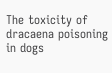The toxicity of dracaena poisoning in dogs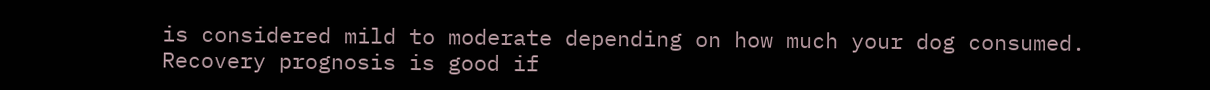is considered mild to moderate depending on how much your dog consumed. Recovery prognosis is good if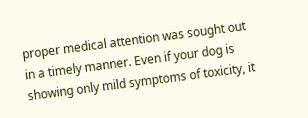proper medical attention was sought out in a timely manner. Even if your dog is showing only mild symptoms of toxicity, it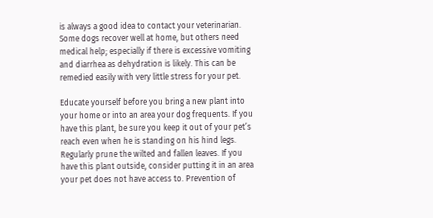is always a good idea to contact your veterinarian. Some dogs recover well at home, but others need medical help; especially if there is excessive vomiting and diarrhea as dehydration is likely. This can be remedied easily with very little stress for your pet.

Educate yourself before you bring a new plant into your home or into an area your dog frequents. If you have this plant, be sure you keep it out of your pet’s reach even when he is standing on his hind legs. Regularly prune the wilted and fallen leaves. If you have this plant outside, consider putting it in an area your pet does not have access to. Prevention of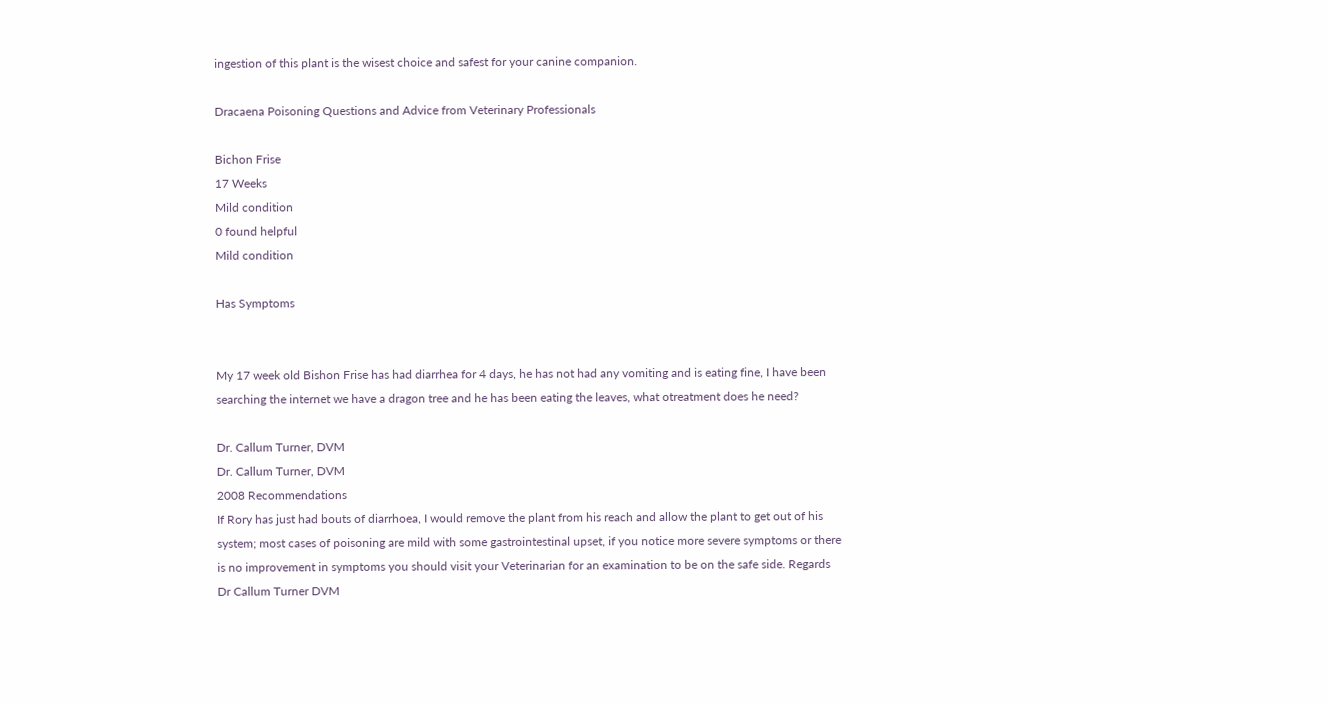ingestion of this plant is the wisest choice and safest for your canine companion.

Dracaena Poisoning Questions and Advice from Veterinary Professionals

Bichon Frise
17 Weeks
Mild condition
0 found helpful
Mild condition

Has Symptoms


My 17 week old Bishon Frise has had diarrhea for 4 days, he has not had any vomiting and is eating fine, I have been searching the internet we have a dragon tree and he has been eating the leaves, what otreatment does he need?

Dr. Callum Turner, DVM
Dr. Callum Turner, DVM
2008 Recommendations
If Rory has just had bouts of diarrhoea, I would remove the plant from his reach and allow the plant to get out of his system; most cases of poisoning are mild with some gastrointestinal upset, if you notice more severe symptoms or there is no improvement in symptoms you should visit your Veterinarian for an examination to be on the safe side. Regards Dr Callum Turner DVM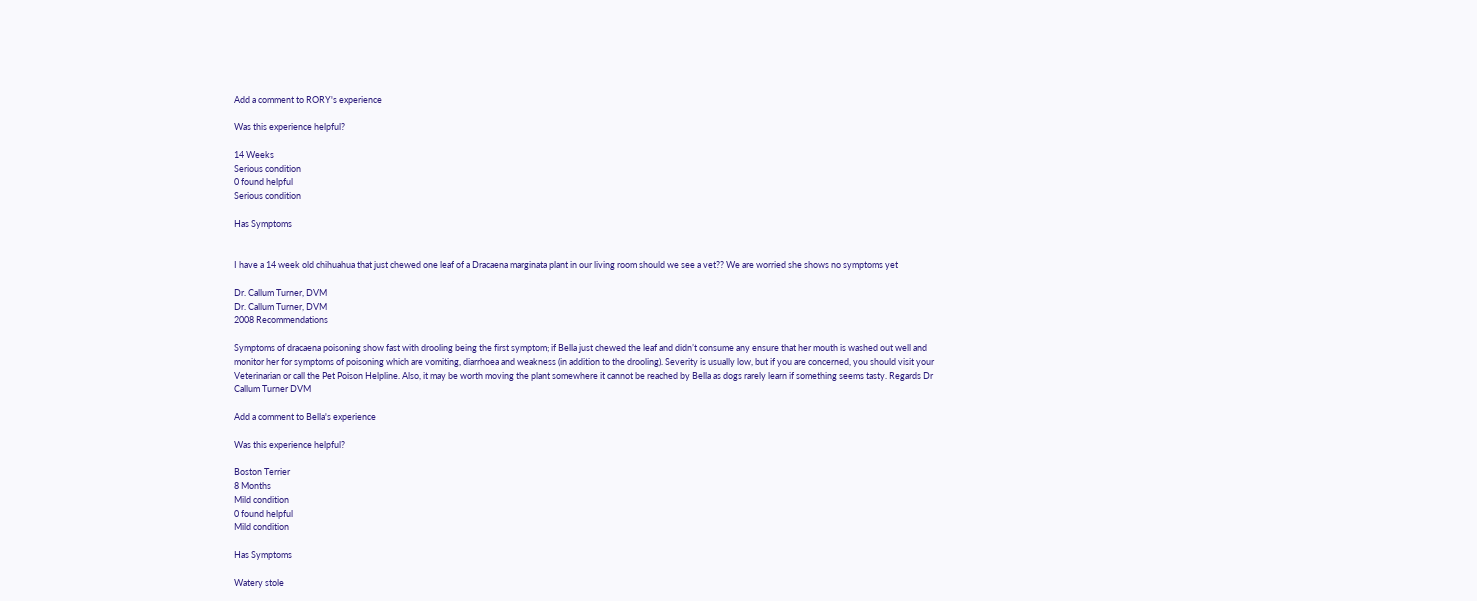Add a comment to RORY's experience

Was this experience helpful?

14 Weeks
Serious condition
0 found helpful
Serious condition

Has Symptoms


I have a 14 week old chihuahua that just chewed one leaf of a Dracaena marginata plant in our living room should we see a vet?? We are worried she shows no symptoms yet

Dr. Callum Turner, DVM
Dr. Callum Turner, DVM
2008 Recommendations

Symptoms of dracaena poisoning show fast with drooling being the first symptom; if Bella just chewed the leaf and didn’t consume any ensure that her mouth is washed out well and monitor her for symptoms of poisoning which are vomiting, diarrhoea and weakness (in addition to the drooling). Severity is usually low, but if you are concerned, you should visit your Veterinarian or call the Pet Poison Helpline. Also, it may be worth moving the plant somewhere it cannot be reached by Bella as dogs rarely learn if something seems tasty. Regards Dr Callum Turner DVM

Add a comment to Bella's experience

Was this experience helpful?

Boston Terrier
8 Months
Mild condition
0 found helpful
Mild condition

Has Symptoms

Watery stole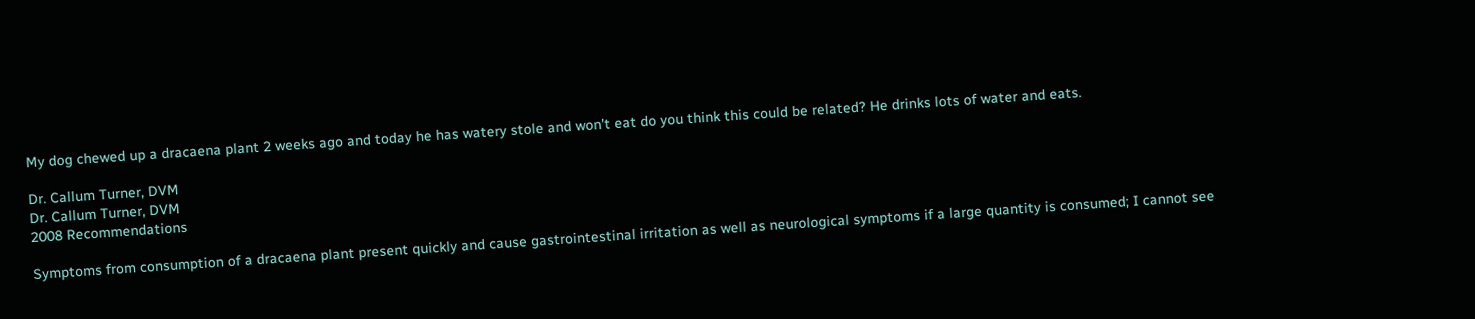My dog chewed up a dracaena plant 2 weeks ago and today he has watery stole and won't eat do you think this could be related? He drinks lots of water and eats.

Dr. Callum Turner, DVM
Dr. Callum Turner, DVM
2008 Recommendations

Symptoms from consumption of a dracaena plant present quickly and cause gastrointestinal irritation as well as neurological symptoms if a large quantity is consumed; I cannot see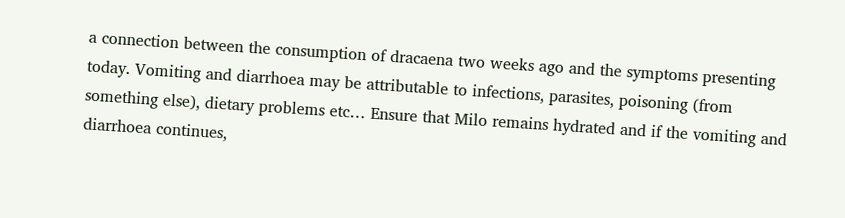a connection between the consumption of dracaena two weeks ago and the symptoms presenting today. Vomiting and diarrhoea may be attributable to infections, parasites, poisoning (from something else), dietary problems etc… Ensure that Milo remains hydrated and if the vomiting and diarrhoea continues,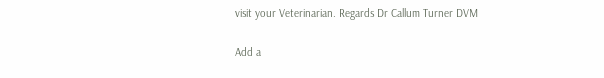visit your Veterinarian. Regards Dr Callum Turner DVM

Add a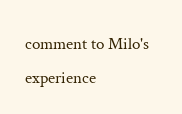comment to Milo's experience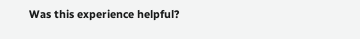Was this experience helpful?